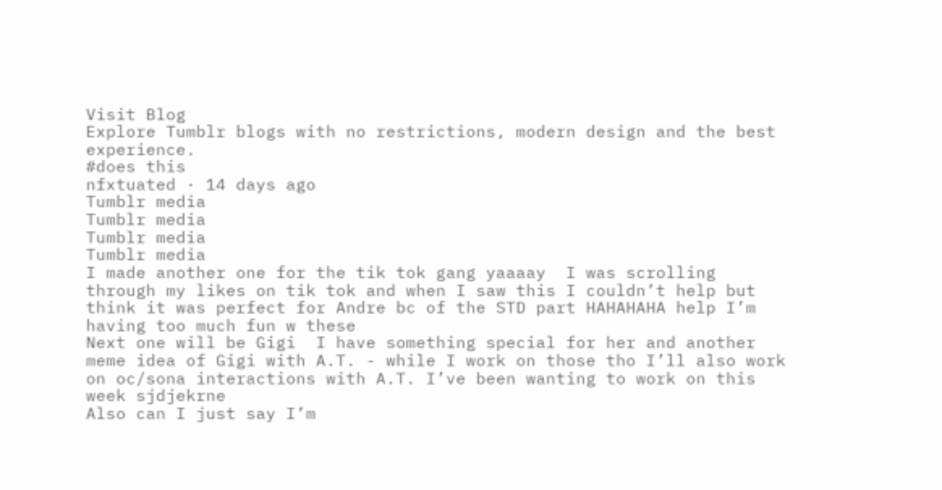Visit Blog
Explore Tumblr blogs with no restrictions, modern design and the best experience.
#does this
nfxtuated · 14 days ago
Tumblr media
Tumblr media
Tumblr media
Tumblr media
I made another one for the tik tok gang yaaaay  I was scrolling through my likes on tik tok and when I saw this I couldn’t help but think it was perfect for Andre bc of the STD part HAHAHAHA help I’m having too much fun w these
Next one will be Gigi  I have something special for her and another meme idea of Gigi with A.T. - while I work on those tho I’ll also work on oc/sona interactions with A.T. I’ve been wanting to work on this week sjdjekrne
Also can I just say I’m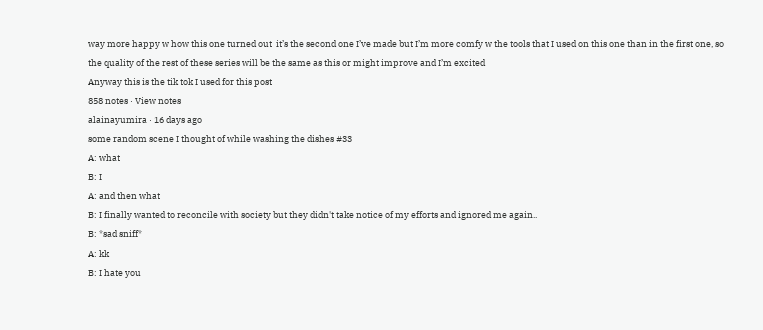way more happy w how this one turned out  it’s the second one I’ve made but I’m more comfy w the tools that I used on this one than in the first one, so the quality of the rest of these series will be the same as this or might improve and I’m excited
Anyway this is the tik tok I used for this post
858 notes · View notes
alainayumira · 16 days ago
some random scene I thought of while washing the dishes #33
A: what
B: I
A: and then what
B: I finally wanted to reconcile with society but they didn't take notice of my efforts and ignored me again..
B: *sad sniff*
A: kk
B: I hate you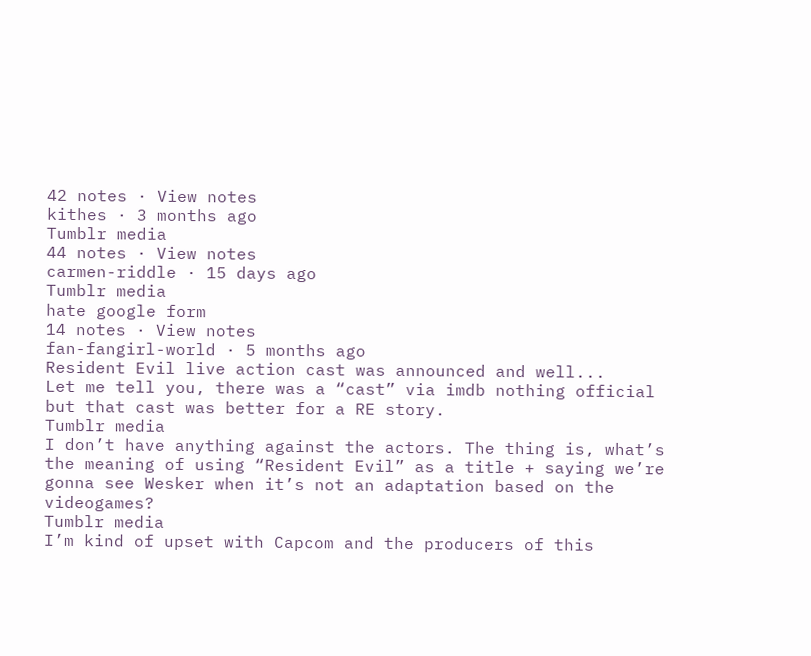42 notes · View notes
kithes · 3 months ago
Tumblr media
44 notes · View notes
carmen-riddle · 15 days ago
Tumblr media
hate google form
14 notes · View notes
fan-fangirl-world · 5 months ago
Resident Evil live action cast was announced and well...
Let me tell you, there was a “cast” via imdb nothing official but that cast was better for a RE story.
Tumblr media
I don’t have anything against the actors. The thing is, what’s the meaning of using “Resident Evil” as a title + saying we’re gonna see Wesker when it’s not an adaptation based on the videogames?
Tumblr media
I’m kind of upset with Capcom and the producers of this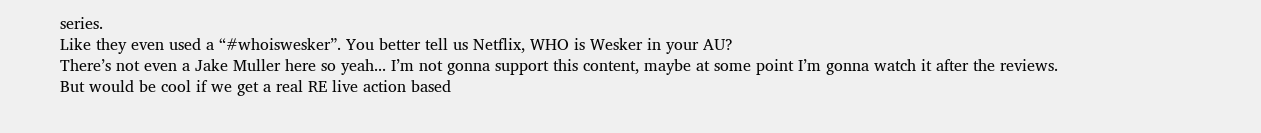series.
Like they even used a “#whoiswesker”. You better tell us Netflix, WHO is Wesker in your AU?
There’s not even a Jake Muller here so yeah... I’m not gonna support this content, maybe at some point I’m gonna watch it after the reviews.
But would be cool if we get a real RE live action based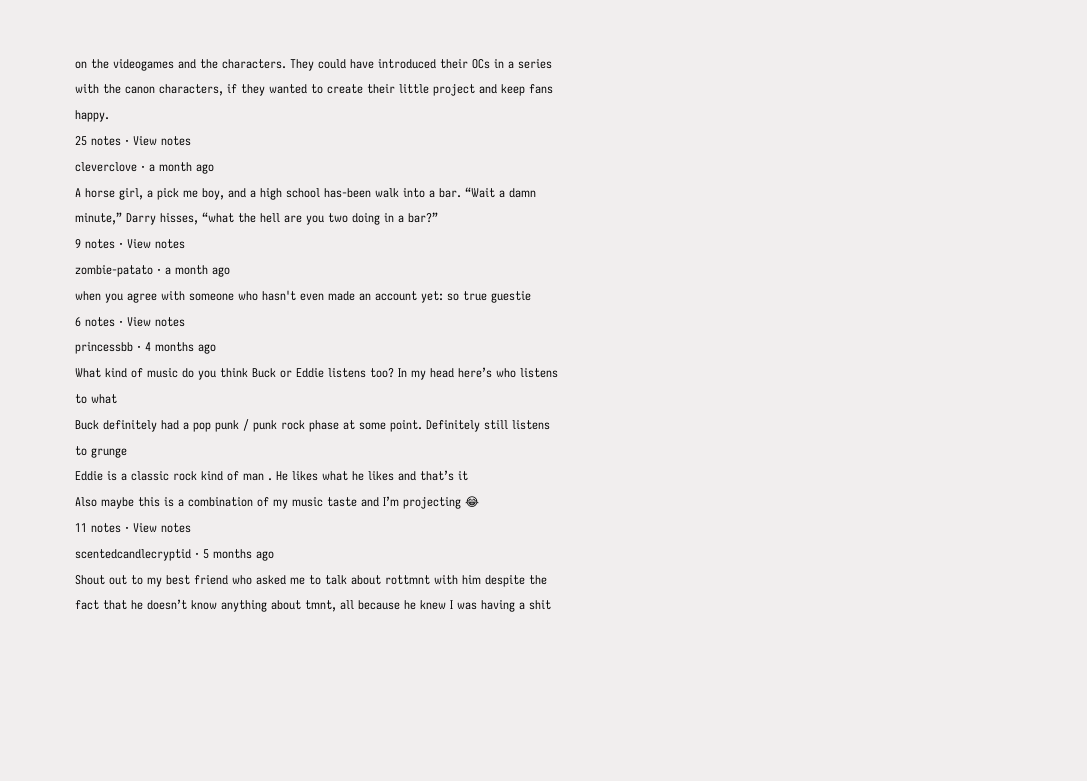on the videogames and the characters. They could have introduced their OCs in a series with the canon characters, if they wanted to create their little project and keep fans happy.
25 notes · View notes
cleverclove · a month ago
A horse girl, a pick me boy, and a high school has-been walk into a bar. “Wait a damn minute,” Darry hisses, “what the hell are you two doing in a bar?”
9 notes · View notes
zombie-patato · a month ago
when you agree with someone who hasn't even made an account yet: so true guestie
6 notes · View notes
princessbb · 4 months ago
What kind of music do you think Buck or Eddie listens too? In my head here’s who listens to what
Buck definitely had a pop punk / punk rock phase at some point. Definitely still listens to grunge
Eddie is a classic rock kind of man . He likes what he likes and that’s it
Also maybe this is a combination of my music taste and I’m projecting 😂
11 notes · View notes
scentedcandlecryptid · 5 months ago
Shout out to my best friend who asked me to talk about rottmnt with him despite the fact that he doesn’t know anything about tmnt, all because he knew I was having a shit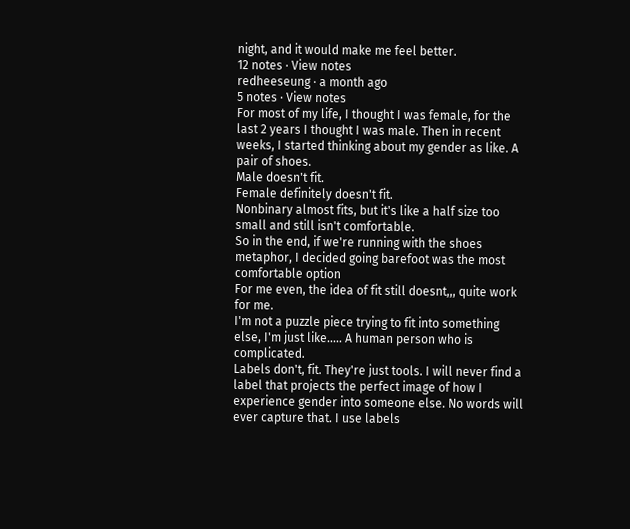night, and it would make me feel better.
12 notes · View notes
redheeseung · a month ago
5 notes · View notes
For most of my life, I thought I was female, for the last 2 years I thought I was male. Then in recent weeks, I started thinking about my gender as like. A pair of shoes.
Male doesn't fit.
Female definitely doesn't fit.
Nonbinary almost fits, but it's like a half size too small and still isn't comfortable.
So in the end, if we're running with the shoes metaphor, I decided going barefoot was the most comfortable option
For me even, the idea of fit still doesnt,,, quite work for me.
I'm not a puzzle piece trying to fit into something else, I'm just like..... A human person who is complicated.
Labels don't, fit. They're just tools. I will never find a label that projects the perfect image of how I experience gender into someone else. No words will ever capture that. I use labels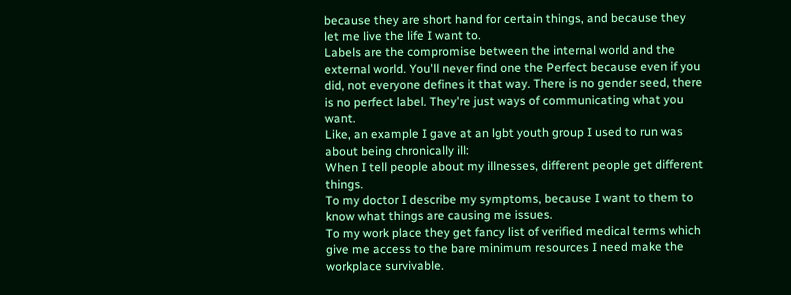because they are short hand for certain things, and because they let me live the life I want to.
Labels are the compromise between the internal world and the external world. You'll never find one the Perfect because even if you did, not everyone defines it that way. There is no gender seed, there is no perfect label. They're just ways of communicating what you want.
Like, an example I gave at an lgbt youth group I used to run was about being chronically ill:
When I tell people about my illnesses, different people get different things.
To my doctor I describe my symptoms, because I want to them to know what things are causing me issues.
To my work place they get fancy list of verified medical terms which give me access to the bare minimum resources I need make the workplace survivable.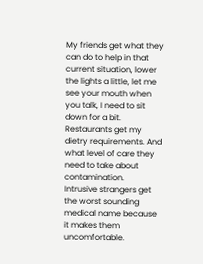My friends get what they can do to help in that current situation, lower the lights a little, let me see your mouth when you talk, I need to sit down for a bit.
Restaurants get my dietry requirements. And what level of care they need to take about contamination.
Intrusive strangers get the worst sounding medical name because it makes them uncomfortable.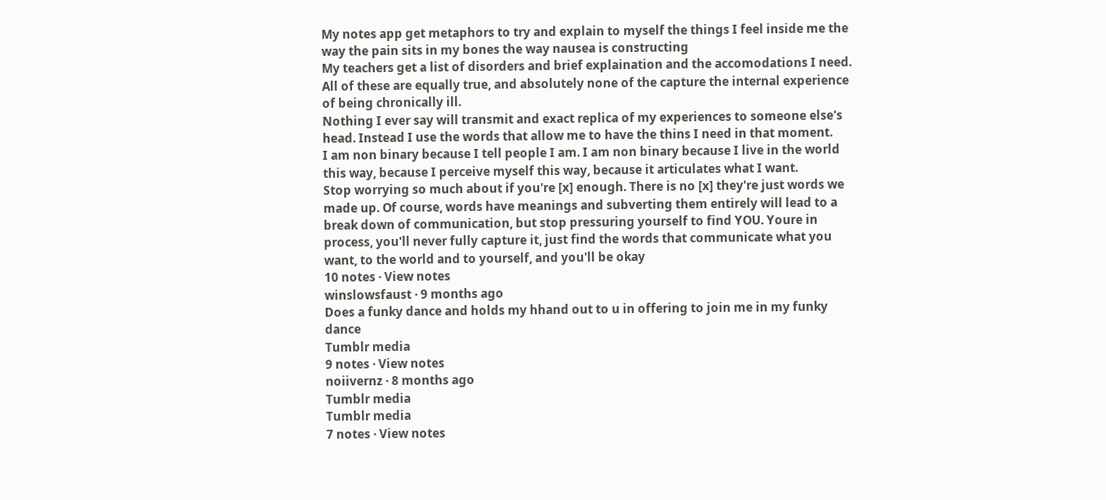My notes app get metaphors to try and explain to myself the things I feel inside me the way the pain sits in my bones the way nausea is constructing
My teachers get a list of disorders and brief explaination and the accomodations I need.
All of these are equally true, and absolutely none of the capture the internal experience of being chronically ill.
Nothing I ever say will transmit and exact replica of my experiences to someone else's head. Instead I use the words that allow me to have the thins I need in that moment.
I am non binary because I tell people I am. I am non binary because I live in the world this way, because I perceive myself this way, because it articulates what I want.
Stop worrying so much about if you're [x] enough. There is no [x] they're just words we made up. Of course, words have meanings and subverting them entirely will lead to a break down of communication, but stop pressuring yourself to find YOU. Youre in process, you'll never fully capture it, just find the words that communicate what you want, to the world and to yourself, and you'll be okay
10 notes · View notes
winslowsfaust · 9 months ago
Does a funky dance and holds my hhand out to u in offering to join me in my funky dance
Tumblr media
9 notes · View notes
noiivernz · 8 months ago
Tumblr media
Tumblr media
7 notes · View notes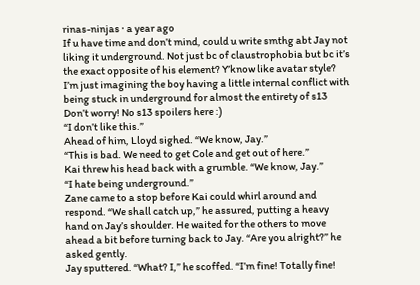rinas-ninjas · a year ago
If u have time and don’t mind, could u write smthg abt Jay not liking it underground. Not just bc of claustrophobia but bc it’s the exact opposite of his element? Y’know like avatar style? I’m just imagining the boy having a little internal conflict with being stuck in underground for almost the entirety of s13
Don’t worry! No s13 spoilers here :)
“I don’t like this.”
Ahead of him, Lloyd sighed. “We know, Jay.”
“This is bad. We need to get Cole and get out of here.”
Kai threw his head back with a grumble. “We know, Jay.”
“I hate being underground.”
Zane came to a stop before Kai could whirl around and respond. “We shall catch up,” he assured, putting a heavy hand on Jay’s shoulder. He waited for the others to move ahead a bit before turning back to Jay. “Are you alright?” he asked gently.
Jay sputtered. “What? I,” he scoffed. “I’m fine! Totally fine!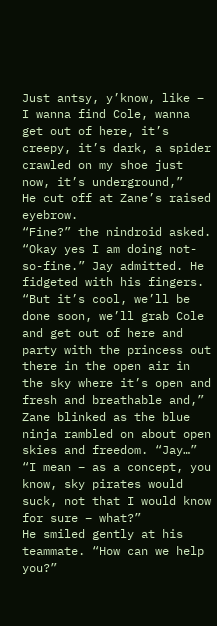Just antsy, y’know, like – I wanna find Cole, wanna get out of here, it’s creepy, it’s dark, a spider crawled on my shoe just now, it’s underground,”
He cut off at Zane’s raised eyebrow.
“Fine?” the nindroid asked.
“Okay yes I am doing not-so-fine.” Jay admitted. He fidgeted with his fingers. “But it’s cool, we’ll be done soon, we’ll grab Cole and get out of here and party with the princess out there in the open air in the sky where it’s open and fresh and breathable and,”
Zane blinked as the blue ninja rambled on about open skies and freedom. “Jay…”
“I mean – as a concept, you know, sky pirates would suck, not that I would know for sure – what?”
He smiled gently at his teammate. “How can we help you?”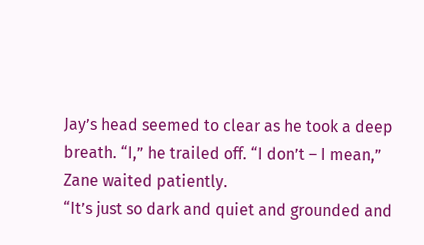Jay’s head seemed to clear as he took a deep breath. “I,” he trailed off. “I don’t – I mean,”
Zane waited patiently.
“It’s just so dark and quiet and grounded and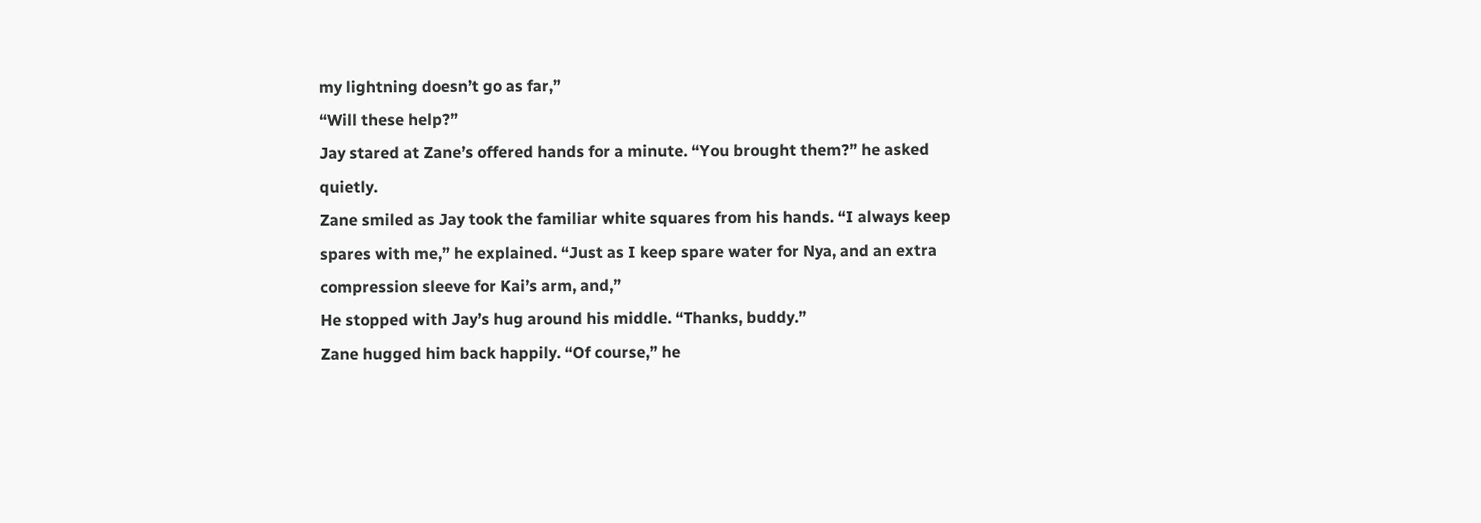my lightning doesn’t go as far,”
“Will these help?”
Jay stared at Zane’s offered hands for a minute. “You brought them?” he asked quietly.
Zane smiled as Jay took the familiar white squares from his hands. “I always keep spares with me,” he explained. “Just as I keep spare water for Nya, and an extra compression sleeve for Kai’s arm, and,”
He stopped with Jay’s hug around his middle. “Thanks, buddy.”
Zane hugged him back happily. “Of course,” he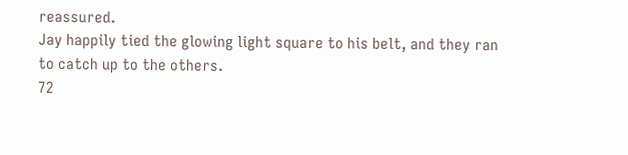reassured.
Jay happily tied the glowing light square to his belt, and they ran to catch up to the others.
72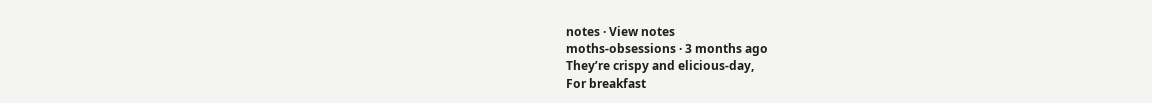notes · View notes
moths-obsessions · 3 months ago
They’re crispy and elicious-day,
For breakfast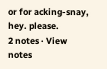or for acking-snay,
hey. please.
2 notes · View notes